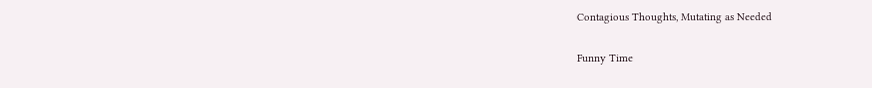Contagious Thoughts, Mutating as Needed

Funny Time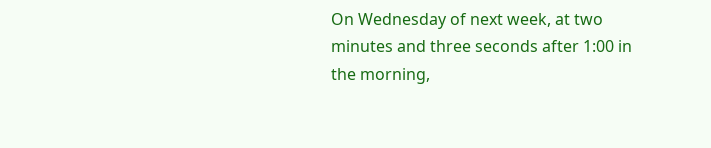On Wednesday of next week, at two minutes and three seconds after 1:00 in the morning,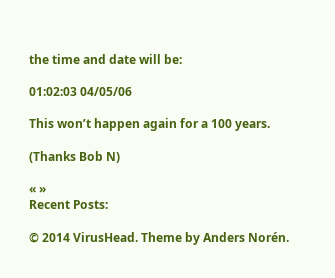the time and date will be:

01:02:03 04/05/06

This won’t happen again for a 100 years.

(Thanks Bob N)

« »
Recent Posts:

© 2014 VirusHead. Theme by Anders Norén.